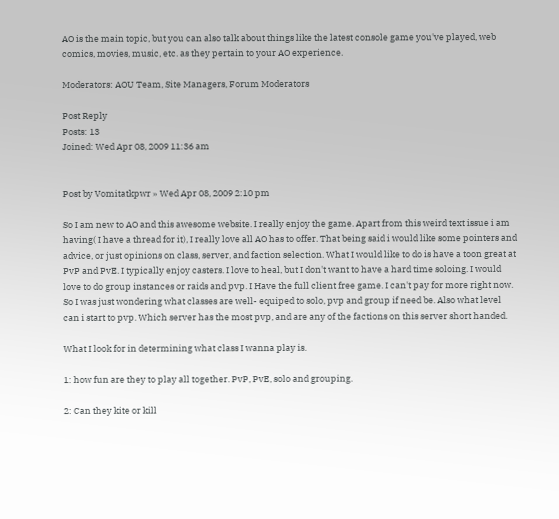AO is the main topic, but you can also talk about things like the latest console game you've played, web comics, movies, music, etc. as they pertain to your AO experience.

Moderators: AOU Team, Site Managers, Forum Moderators

Post Reply
Posts: 13
Joined: Wed Apr 08, 2009 11:36 am


Post by Vomitatkpwr » Wed Apr 08, 2009 2:10 pm

So I am new to AO and this awesome website. I really enjoy the game. Apart from this weird text issue i am having( I have a thread for it), I really love all AO has to offer. That being said i would like some pointers and advice, or just opinions on class, server, and faction selection. What I would like to do is have a toon great at PvP and PvE. I typically enjoy casters. I love to heal, but I don't want to have a hard time soloing. I would love to do group instances or raids and pvp. I Have the full client free game. I can't pay for more right now. So I was just wondering what classes are well- equiped to solo, pvp and group if need be. Also what level can i start to pvp. Which server has the most pvp, and are any of the factions on this server short handed.

What I look for in determining what class I wanna play is.

1: how fun are they to play all together. PvP, PvE, solo and grouping.

2: Can they kite or kill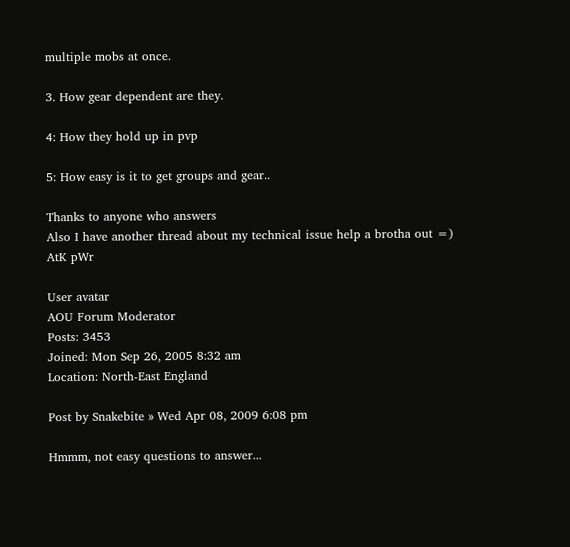multiple mobs at once.

3. How gear dependent are they.

4: How they hold up in pvp

5: How easy is it to get groups and gear..

Thanks to anyone who answers
Also I have another thread about my technical issue help a brotha out =)
AtK pWr

User avatar
AOU Forum Moderator
Posts: 3453
Joined: Mon Sep 26, 2005 8:32 am
Location: North-East England

Post by Snakebite » Wed Apr 08, 2009 6:08 pm

Hmmm, not easy questions to answer...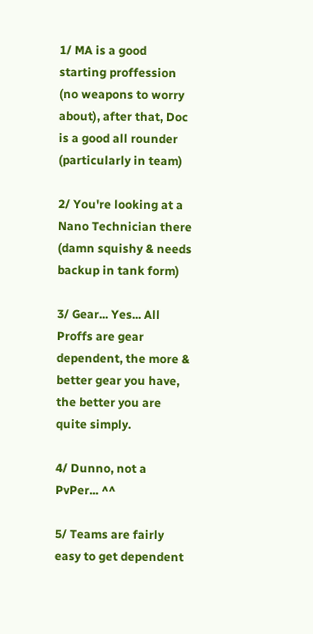1/ MA is a good starting proffession (no weapons to worry about), after that, Doc is a good all rounder (particularly in team)

2/ You're looking at a Nano Technician there (damn squishy & needs backup in tank form)

3/ Gear... Yes... All Proffs are gear dependent, the more & better gear you have, the better you are quite simply.

4/ Dunno, not a PvPer... ^^

5/ Teams are fairly easy to get dependent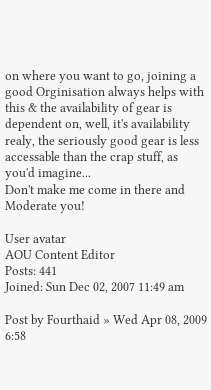on where you want to go, joining a good Orginisation always helps with this & the availability of gear is dependent on, well, it's availability realy, the seriously good gear is less accessable than the crap stuff, as you'd imagine...
Don't make me come in there and Moderate you!

User avatar
AOU Content Editor
Posts: 441
Joined: Sun Dec 02, 2007 11:49 am

Post by Fourthaid » Wed Apr 08, 2009 6:58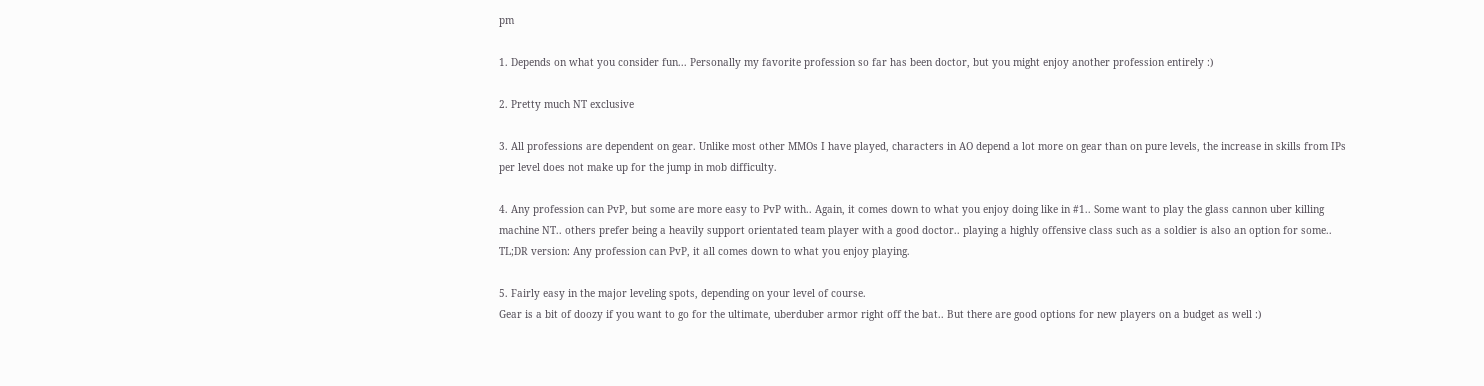pm

1. Depends on what you consider fun... Personally my favorite profession so far has been doctor, but you might enjoy another profession entirely :)

2. Pretty much NT exclusive

3. All professions are dependent on gear. Unlike most other MMOs I have played, characters in AO depend a lot more on gear than on pure levels, the increase in skills from IPs per level does not make up for the jump in mob difficulty.

4. Any profession can PvP, but some are more easy to PvP with.. Again, it comes down to what you enjoy doing like in #1.. Some want to play the glass cannon uber killing machine NT.. others prefer being a heavily support orientated team player with a good doctor.. playing a highly offensive class such as a soldier is also an option for some..
TL;DR version: Any profession can PvP, it all comes down to what you enjoy playing.

5. Fairly easy in the major leveling spots, depending on your level of course.
Gear is a bit of doozy if you want to go for the ultimate, uberduber armor right off the bat.. But there are good options for new players on a budget as well :)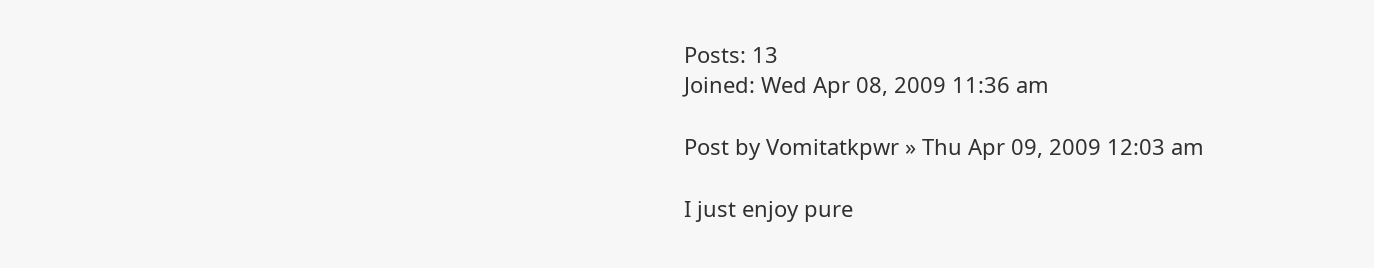Posts: 13
Joined: Wed Apr 08, 2009 11:36 am

Post by Vomitatkpwr » Thu Apr 09, 2009 12:03 am

I just enjoy pure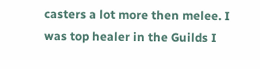casters a lot more then melee. I was top healer in the Guilds I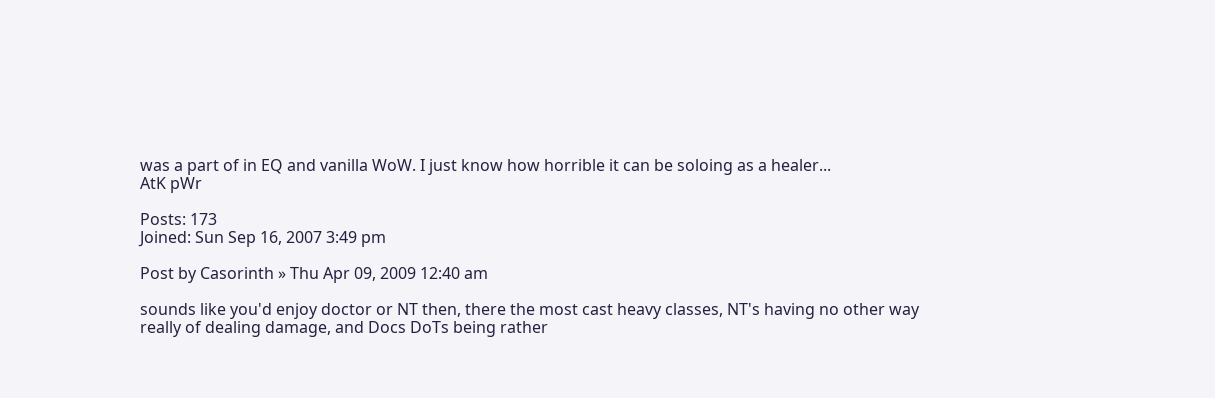was a part of in EQ and vanilla WoW. I just know how horrible it can be soloing as a healer...
AtK pWr

Posts: 173
Joined: Sun Sep 16, 2007 3:49 pm

Post by Casorinth » Thu Apr 09, 2009 12:40 am

sounds like you'd enjoy doctor or NT then, there the most cast heavy classes, NT's having no other way really of dealing damage, and Docs DoTs being rather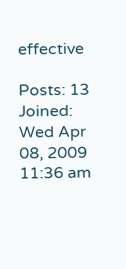effective

Posts: 13
Joined: Wed Apr 08, 2009 11:36 am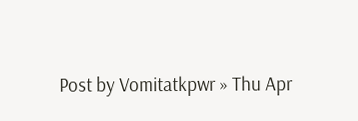Post by Vomitatkpwr » Thu Apr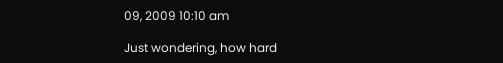09, 2009 10:10 am

Just wondering, how hard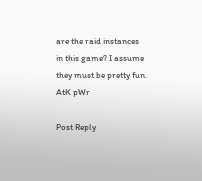are the raid instances in this game? I assume they must be pretty fun.
AtK pWr

Post Reply